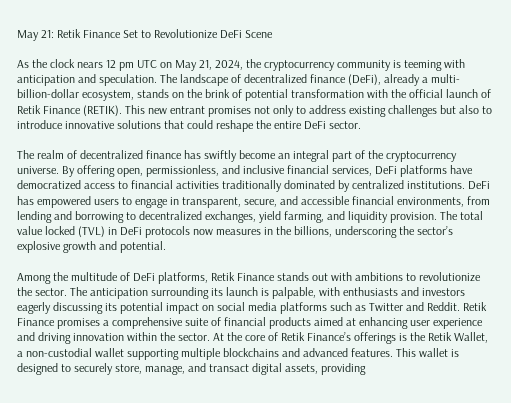May 21: Retik Finance Set to Revolutionize DeFi Scene

As the clock nears 12 pm UTC on May 21, 2024, the cryptocurrency community is teeming with anticipation and speculation. The landscape of decentralized finance (DeFi), already a multi-billion-dollar ecosystem, stands on the brink of potential transformation with the official launch of Retik Finance (RETIK). This new entrant promises not only to address existing challenges but also to introduce innovative solutions that could reshape the entire DeFi sector.

The realm of decentralized finance has swiftly become an integral part of the cryptocurrency universe. By offering open, permissionless, and inclusive financial services, DeFi platforms have democratized access to financial activities traditionally dominated by centralized institutions. DeFi has empowered users to engage in transparent, secure, and accessible financial environments, from lending and borrowing to decentralized exchanges, yield farming, and liquidity provision. The total value locked (TVL) in DeFi protocols now measures in the billions, underscoring the sector’s explosive growth and potential.

Among the multitude of DeFi platforms, Retik Finance stands out with ambitions to revolutionize the sector. The anticipation surrounding its launch is palpable, with enthusiasts and investors eagerly discussing its potential impact on social media platforms such as Twitter and Reddit. Retik Finance promises a comprehensive suite of financial products aimed at enhancing user experience and driving innovation within the sector. At the core of Retik Finance’s offerings is the Retik Wallet, a non-custodial wallet supporting multiple blockchains and advanced features. This wallet is designed to securely store, manage, and transact digital assets, providing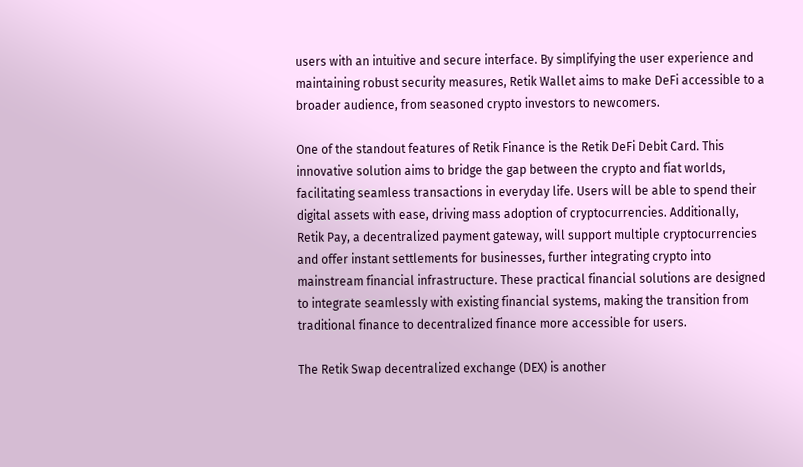users with an intuitive and secure interface. By simplifying the user experience and maintaining robust security measures, Retik Wallet aims to make DeFi accessible to a broader audience, from seasoned crypto investors to newcomers.

One of the standout features of Retik Finance is the Retik DeFi Debit Card. This innovative solution aims to bridge the gap between the crypto and fiat worlds, facilitating seamless transactions in everyday life. Users will be able to spend their digital assets with ease, driving mass adoption of cryptocurrencies. Additionally, Retik Pay, a decentralized payment gateway, will support multiple cryptocurrencies and offer instant settlements for businesses, further integrating crypto into mainstream financial infrastructure. These practical financial solutions are designed to integrate seamlessly with existing financial systems, making the transition from traditional finance to decentralized finance more accessible for users.

The Retik Swap decentralized exchange (DEX) is another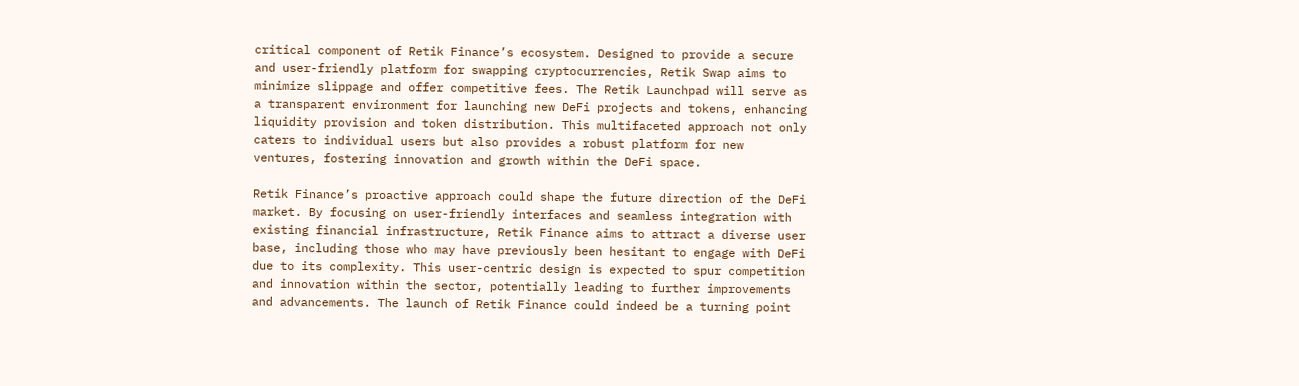critical component of Retik Finance’s ecosystem. Designed to provide a secure and user-friendly platform for swapping cryptocurrencies, Retik Swap aims to minimize slippage and offer competitive fees. The Retik Launchpad will serve as a transparent environment for launching new DeFi projects and tokens, enhancing liquidity provision and token distribution. This multifaceted approach not only caters to individual users but also provides a robust platform for new ventures, fostering innovation and growth within the DeFi space.

Retik Finance’s proactive approach could shape the future direction of the DeFi market. By focusing on user-friendly interfaces and seamless integration with existing financial infrastructure, Retik Finance aims to attract a diverse user base, including those who may have previously been hesitant to engage with DeFi due to its complexity. This user-centric design is expected to spur competition and innovation within the sector, potentially leading to further improvements and advancements. The launch of Retik Finance could indeed be a turning point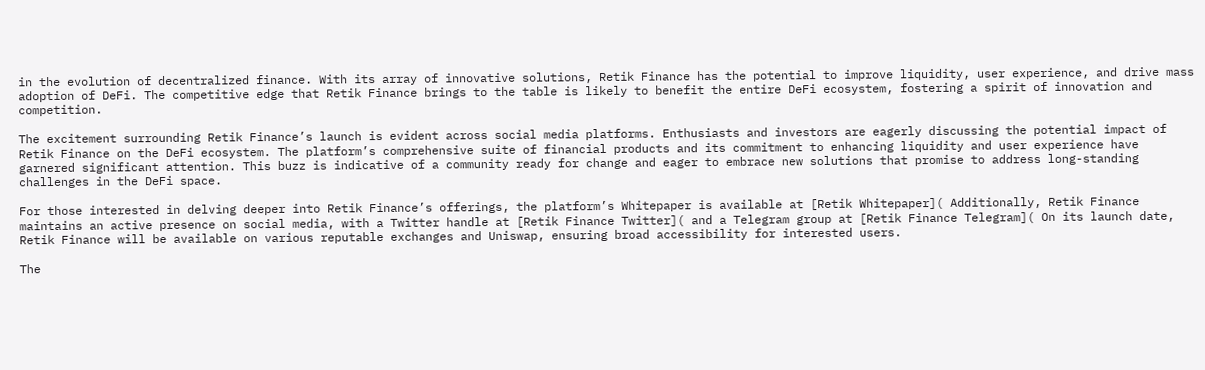in the evolution of decentralized finance. With its array of innovative solutions, Retik Finance has the potential to improve liquidity, user experience, and drive mass adoption of DeFi. The competitive edge that Retik Finance brings to the table is likely to benefit the entire DeFi ecosystem, fostering a spirit of innovation and competition.

The excitement surrounding Retik Finance’s launch is evident across social media platforms. Enthusiasts and investors are eagerly discussing the potential impact of Retik Finance on the DeFi ecosystem. The platform’s comprehensive suite of financial products and its commitment to enhancing liquidity and user experience have garnered significant attention. This buzz is indicative of a community ready for change and eager to embrace new solutions that promise to address long-standing challenges in the DeFi space.

For those interested in delving deeper into Retik Finance’s offerings, the platform’s Whitepaper is available at [Retik Whitepaper]( Additionally, Retik Finance maintains an active presence on social media, with a Twitter handle at [Retik Finance Twitter]( and a Telegram group at [Retik Finance Telegram]( On its launch date, Retik Finance will be available on various reputable exchanges and Uniswap, ensuring broad accessibility for interested users.

The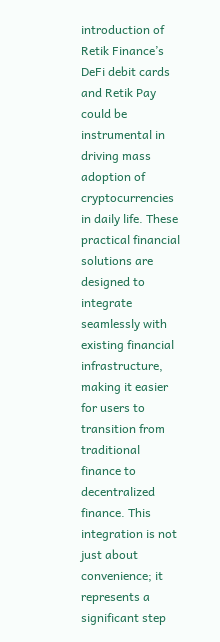introduction of Retik Finance’s DeFi debit cards and Retik Pay could be instrumental in driving mass adoption of cryptocurrencies in daily life. These practical financial solutions are designed to integrate seamlessly with existing financial infrastructure, making it easier for users to transition from traditional finance to decentralized finance. This integration is not just about convenience; it represents a significant step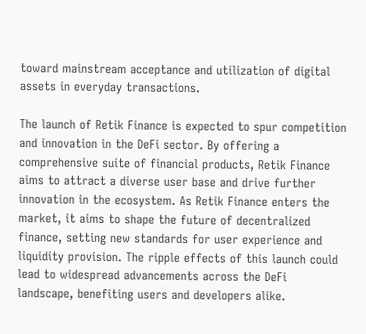toward mainstream acceptance and utilization of digital assets in everyday transactions.

The launch of Retik Finance is expected to spur competition and innovation in the DeFi sector. By offering a comprehensive suite of financial products, Retik Finance aims to attract a diverse user base and drive further innovation in the ecosystem. As Retik Finance enters the market, it aims to shape the future of decentralized finance, setting new standards for user experience and liquidity provision. The ripple effects of this launch could lead to widespread advancements across the DeFi landscape, benefiting users and developers alike.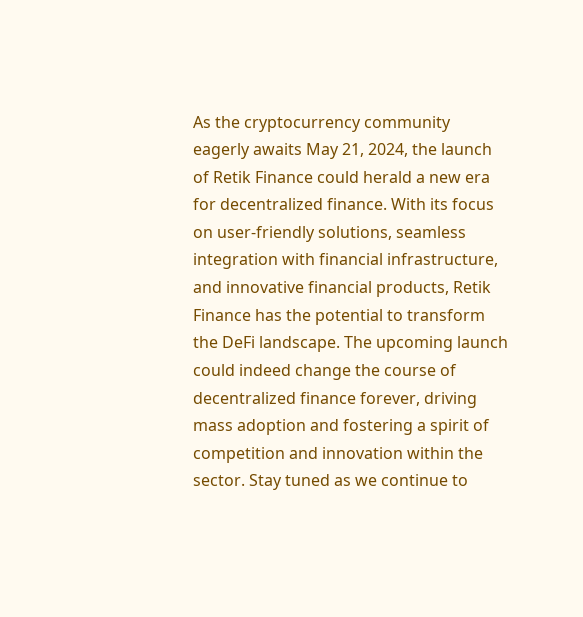As the cryptocurrency community eagerly awaits May 21, 2024, the launch of Retik Finance could herald a new era for decentralized finance. With its focus on user-friendly solutions, seamless integration with financial infrastructure, and innovative financial products, Retik Finance has the potential to transform the DeFi landscape. The upcoming launch could indeed change the course of decentralized finance forever, driving mass adoption and fostering a spirit of competition and innovation within the sector. Stay tuned as we continue to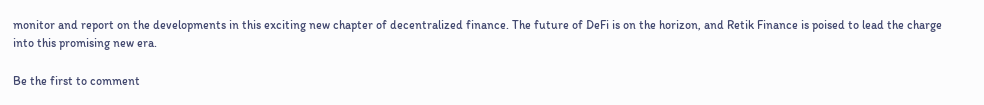monitor and report on the developments in this exciting new chapter of decentralized finance. The future of DeFi is on the horizon, and Retik Finance is poised to lead the charge into this promising new era.

Be the first to comment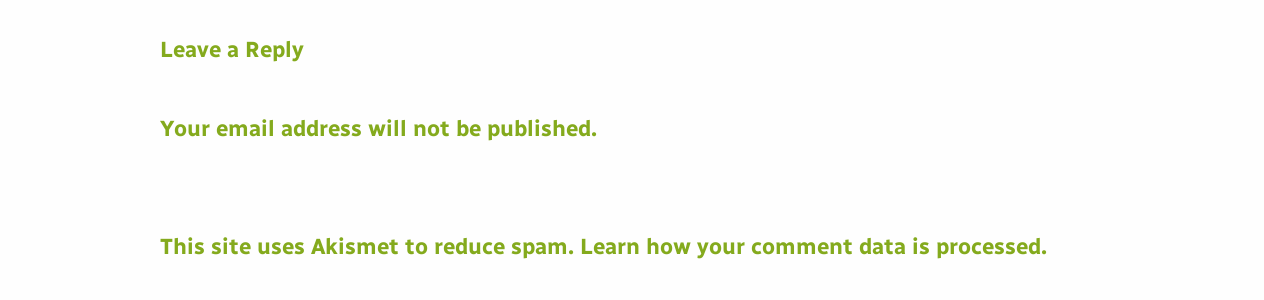Leave a Reply

Your email address will not be published.


This site uses Akismet to reduce spam. Learn how your comment data is processed.